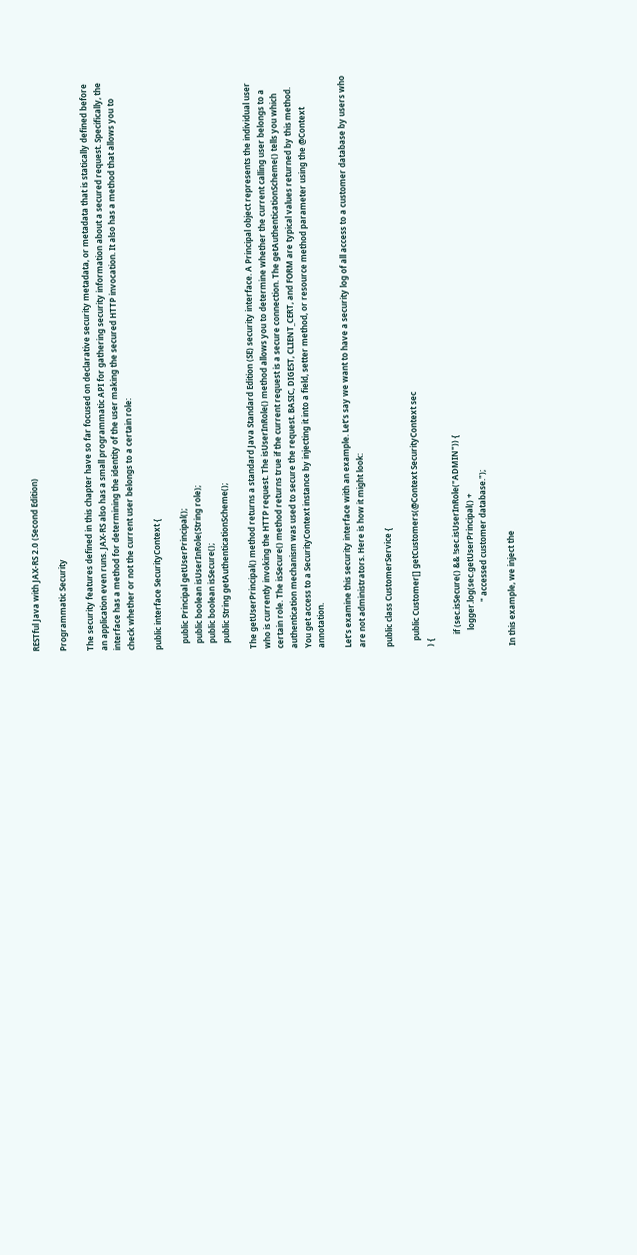RESTful Java with JAX-RS 2.0 (Second Edition)

Programmatic Security

The security features defined in this chapter have so far focused on declarative security metadata, or metadata that is statically defined before an application even runs. JAX-RS also has a small programmatic API for gathering security information about a secured request. Specifically, the interface has a method for determining the identity of the user making the secured HTTP invocation. It also has a method that allows you to check whether or not the current user belongs to a certain role:

public interface SecurityContext {

   public Principal getUserPrincipal();
   public boolean isUserInRole(String role);
   public boolean isSecure();
   public String getAuthenticationScheme();

The getUserPrincipal() method returns a standard Java Standard Edition (SE) security interface. A Principal object represents the individual user who is currently invoking the HTTP request. The isUserInRole() method allows you to determine whether the current calling user belongs to a certain role. The isSecure() method returns true if the current request is a secure connection. The getAuthenticationScheme() tells you which authentication mechanism was used to secure the request. BASIC, DIGEST, CLIENT_CERT, and FORM are typical values returned by this method. You get access to a SecurityContext instance by injecting it into a field, setter method, or resource method parameter using the @Context annotation.

Let’s examine this security interface with an example. Let’s say we want to have a security log of all access to a customer database by users who are not administrators. Here is how it might look:

public class CustomerService {

   public Customer[] getCustomers(@Context SecurityContext sec
) {

      if (sec.isSecure() && !sec.isUserInRole("ADMIN")) {
        logger.log(sec.getUserPrincipal() +
                      " accessed customer database.");

In this example, we inject the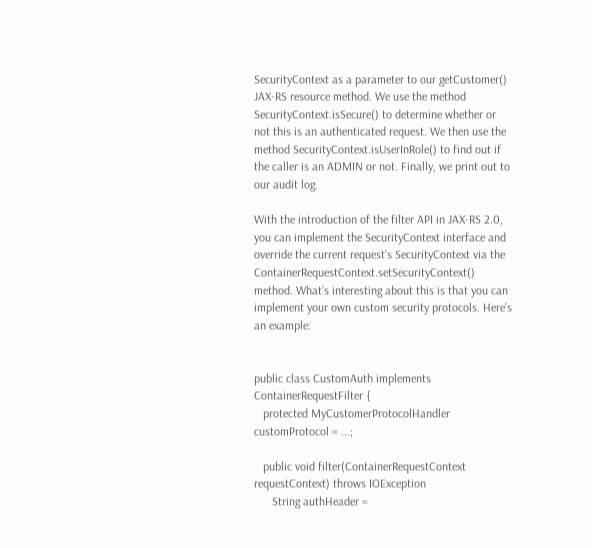SecurityContext as a parameter to our getCustomer() JAX-RS resource method. We use the method SecurityContext.isSecure() to determine whether or not this is an authenticated request. We then use the method SecurityContext.isUserInRole() to find out if the caller is an ADMIN or not. Finally, we print out to our audit log.

With the introduction of the filter API in JAX-RS 2.0, you can implement the SecurityContext interface and override the current request’s SecurityContext via the ContainerRequestContext.setSecurityContext() method. What’s interesting about this is that you can implement your own custom security protocols. Here’s an example:


public class CustomAuth implements ContainerRequestFilter {
   protected MyCustomerProtocolHandler customProtocol = ...;

   public void filter(ContainerRequestContext requestContext) throws IOException
      String authHeader =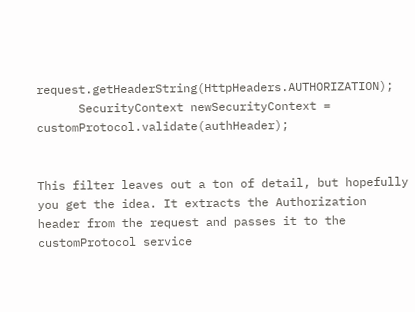request.getHeaderString(HttpHeaders.AUTHORIZATION);
      SecurityContext newSecurityContext = customProtocol.validate(authHeader);


This filter leaves out a ton of detail, but hopefully you get the idea. It extracts the Authorization header from the request and passes it to the customProtocol service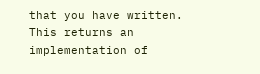that you have written. This returns an implementation of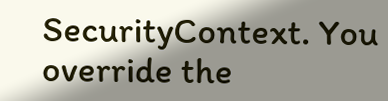SecurityContext. You override the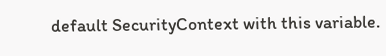default SecurityContext with this variable.